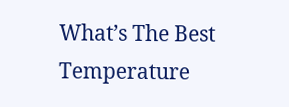What’s The Best Temperature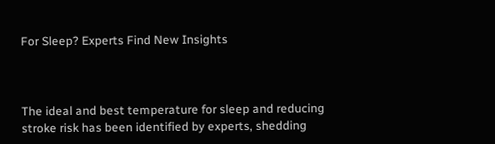For Sleep? Experts Find New Insights



The ideal and best temperature for sleep and reducing stroke risk has been identified by experts, shedding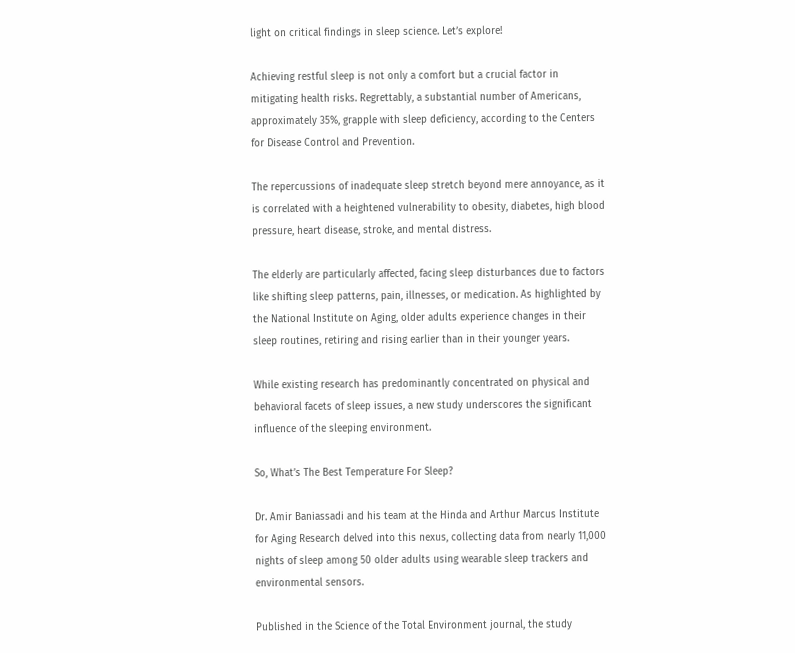light on critical findings in sleep science. Let’s explore!

Achieving restful sleep is not only a comfort but a crucial factor in mitigating health risks. Regrettably, a substantial number of Americans, approximately 35%, grapple with sleep deficiency, according to the Centers for Disease Control and Prevention.

The repercussions of inadequate sleep stretch beyond mere annoyance, as it is correlated with a heightened vulnerability to obesity, diabetes, high blood pressure, heart disease, stroke, and mental distress.

The elderly are particularly affected, facing sleep disturbances due to factors like shifting sleep patterns, pain, illnesses, or medication. As highlighted by the National Institute on Aging, older adults experience changes in their sleep routines, retiring and rising earlier than in their younger years.

While existing research has predominantly concentrated on physical and behavioral facets of sleep issues, a new study underscores the significant influence of the sleeping environment.

So, What’s The Best Temperature For Sleep?

Dr. Amir Baniassadi and his team at the Hinda and Arthur Marcus Institute for Aging Research delved into this nexus, collecting data from nearly 11,000 nights of sleep among 50 older adults using wearable sleep trackers and environmental sensors.

Published in the Science of the Total Environment journal, the study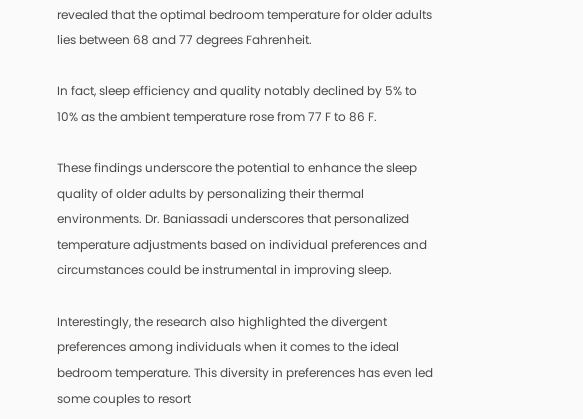revealed that the optimal bedroom temperature for older adults lies between 68 and 77 degrees Fahrenheit.

In fact, sleep efficiency and quality notably declined by 5% to 10% as the ambient temperature rose from 77 F to 86 F.

These findings underscore the potential to enhance the sleep quality of older adults by personalizing their thermal environments. Dr. Baniassadi underscores that personalized temperature adjustments based on individual preferences and circumstances could be instrumental in improving sleep.

Interestingly, the research also highlighted the divergent preferences among individuals when it comes to the ideal bedroom temperature. This diversity in preferences has even led some couples to resort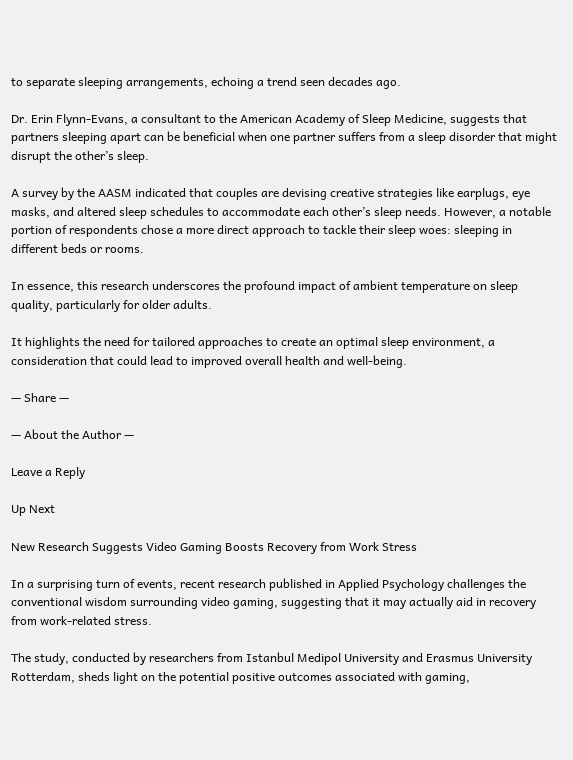to separate sleeping arrangements, echoing a trend seen decades ago.

Dr. Erin Flynn-Evans, a consultant to the American Academy of Sleep Medicine, suggests that partners sleeping apart can be beneficial when one partner suffers from a sleep disorder that might disrupt the other’s sleep.

A survey by the AASM indicated that couples are devising creative strategies like earplugs, eye masks, and altered sleep schedules to accommodate each other’s sleep needs. However, a notable portion of respondents chose a more direct approach to tackle their sleep woes: sleeping in different beds or rooms.

In essence, this research underscores the profound impact of ambient temperature on sleep quality, particularly for older adults.

It highlights the need for tailored approaches to create an optimal sleep environment, a consideration that could lead to improved overall health and well-being.

— Share —

— About the Author —

Leave a Reply

Up Next

New Research Suggests Video Gaming Boosts Recovery from Work Stress

In a surprising turn of events, recent research published in Applied Psychology challenges the conventional wisdom surrounding video gaming, suggesting that it may actually aid in recovery from work-related stress.

The study, conducted by researchers from Istanbul Medipol University and Erasmus University Rotterdam, sheds light on the potential positive outcomes associated with gaming,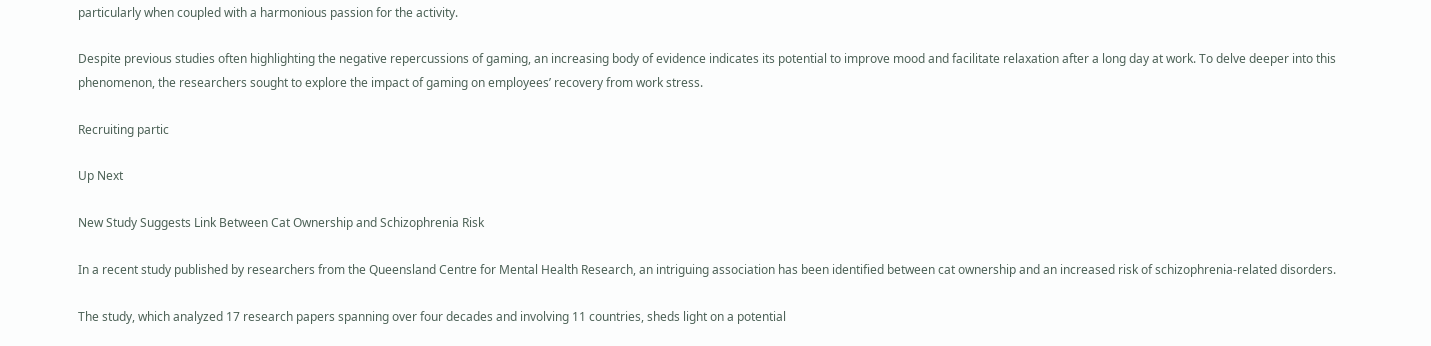particularly when coupled with a harmonious passion for the activity.

Despite previous studies often highlighting the negative repercussions of gaming, an increasing body of evidence indicates its potential to improve mood and facilitate relaxation after a long day at work. To delve deeper into this phenomenon, the researchers sought to explore the impact of gaming on employees’ recovery from work stress.

Recruiting partic

Up Next

New Study Suggests Link Between Cat Ownership and Schizophrenia Risk

In a recent study published by researchers from the Queensland Centre for Mental Health Research, an intriguing association has been identified between cat ownership and an increased risk of schizophrenia-related disorders.

The study, which analyzed 17 research papers spanning over four decades and involving 11 countries, sheds light on a potential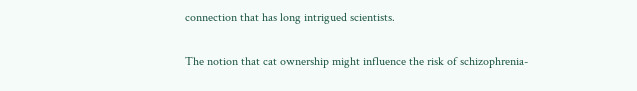connection that has long intrigued scientists.

The notion that cat ownership might influence the risk of schizophrenia-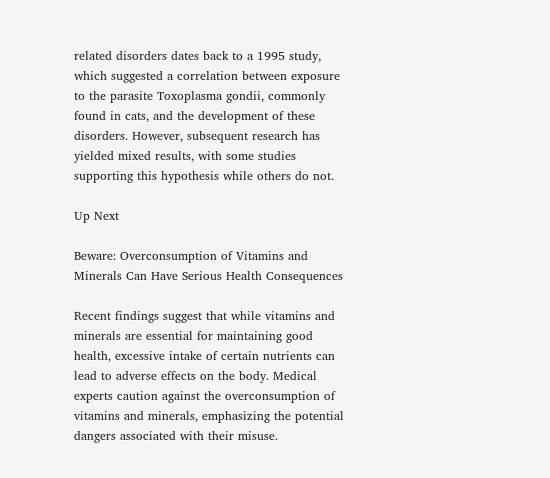related disorders dates back to a 1995 study, which suggested a correlation between exposure to the parasite Toxoplasma gondii, commonly found in cats, and the development of these disorders. However, subsequent research has yielded mixed results, with some studies supporting this hypothesis while others do not.

Up Next

Beware: Overconsumption of Vitamins and Minerals Can Have Serious Health Consequences

Recent findings suggest that while vitamins and minerals are essential for maintaining good health, excessive intake of certain nutrients can lead to adverse effects on the body. Medical experts caution against the overconsumption of vitamins and minerals, emphasizing the potential dangers associated with their misuse.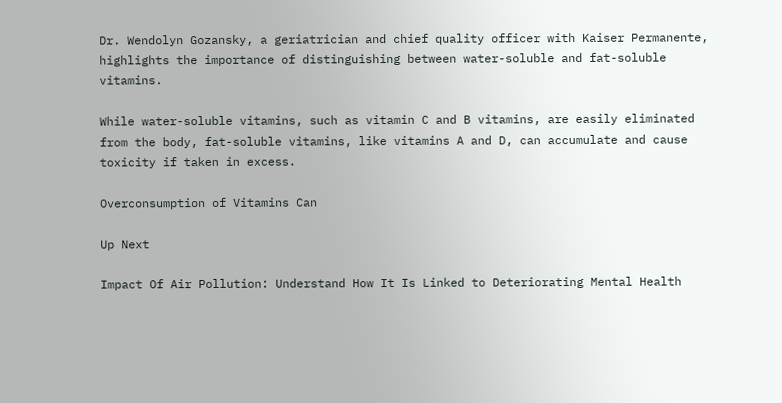Dr. Wendolyn Gozansky, a geriatrician and chief quality officer with Kaiser Permanente, highlights the importance of distinguishing between water-soluble and fat-soluble vitamins.

While water-soluble vitamins, such as vitamin C and B vitamins, are easily eliminated from the body, fat-soluble vitamins, like vitamins A and D, can accumulate and cause toxicity if taken in excess.

Overconsumption of Vitamins Can

Up Next

Impact Of Air Pollution: Understand How It Is Linked to Deteriorating Mental Health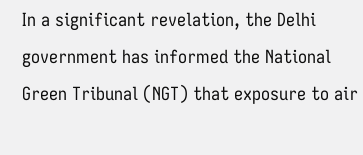In a significant revelation, the Delhi government has informed the National Green Tribunal (NGT) that exposure to air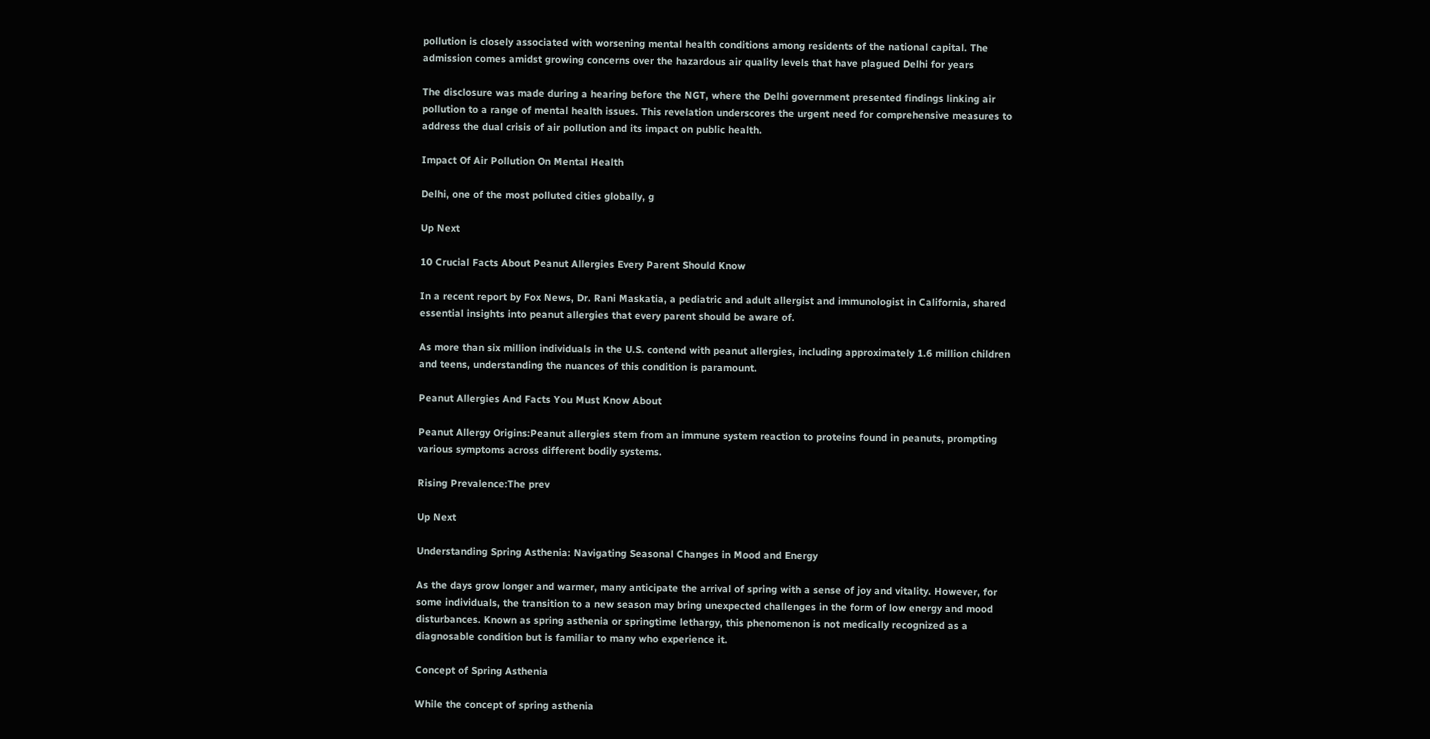pollution is closely associated with worsening mental health conditions among residents of the national capital. The admission comes amidst growing concerns over the hazardous air quality levels that have plagued Delhi for years

The disclosure was made during a hearing before the NGT, where the Delhi government presented findings linking air pollution to a range of mental health issues. This revelation underscores the urgent need for comprehensive measures to address the dual crisis of air pollution and its impact on public health.

Impact Of Air Pollution On Mental Health

Delhi, one of the most polluted cities globally, g

Up Next

10 Crucial Facts About Peanut Allergies Every Parent Should Know

In a recent report by Fox News, Dr. Rani Maskatia, a pediatric and adult allergist and immunologist in California, shared essential insights into peanut allergies that every parent should be aware of.

As more than six million individuals in the U.S. contend with peanut allergies, including approximately 1.6 million children and teens, understanding the nuances of this condition is paramount.

Peanut Allergies And Facts You Must Know About

Peanut Allergy Origins:Peanut allergies stem from an immune system reaction to proteins found in peanuts, prompting various symptoms across different bodily systems.

Rising Prevalence:The prev

Up Next

Understanding Spring Asthenia: Navigating Seasonal Changes in Mood and Energy

As the days grow longer and warmer, many anticipate the arrival of spring with a sense of joy and vitality. However, for some individuals, the transition to a new season may bring unexpected challenges in the form of low energy and mood disturbances. Known as spring asthenia or springtime lethargy, this phenomenon is not medically recognized as a diagnosable condition but is familiar to many who experience it.

Concept of Spring Asthenia

While the concept of spring asthenia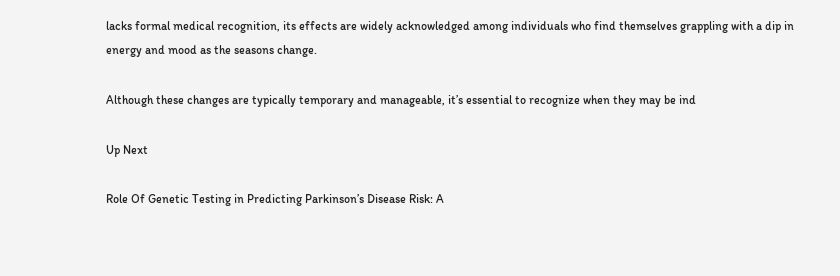lacks formal medical recognition, its effects are widely acknowledged among individuals who find themselves grappling with a dip in energy and mood as the seasons change.

Although these changes are typically temporary and manageable, it’s essential to recognize when they may be ind

Up Next

Role Of Genetic Testing in Predicting Parkinson’s Disease Risk: A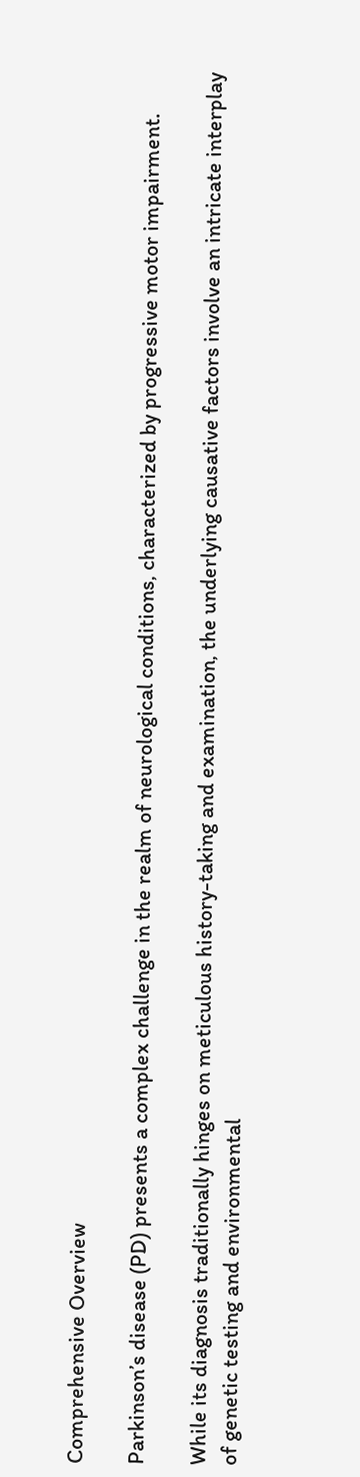Comprehensive Overview

Parkinson’s disease (PD) presents a complex challenge in the realm of neurological conditions, characterized by progressive motor impairment.

While its diagnosis traditionally hinges on meticulous history-taking and examination, the underlying causative factors involve an intricate interplay of genetic testing and environmental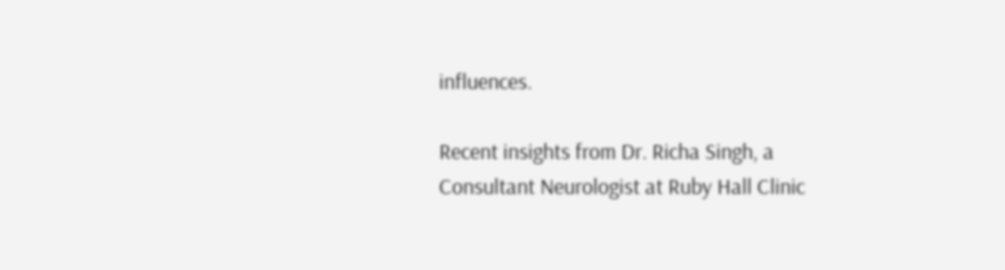influences.

Recent insights from Dr. Richa Singh, a Consultant Neurologist at Ruby Hall Clinic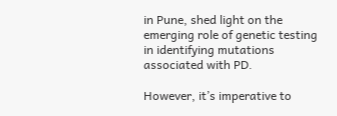in Pune, shed light on the emerging role of genetic testing in identifying mutations associated with PD.

However, it’s imperative to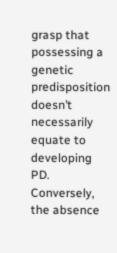grasp that possessing a genetic predisposition doesn’t necessarily equate to developing PD. Conversely, the absence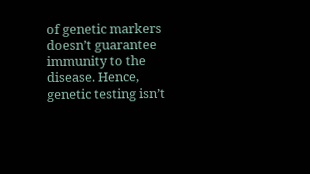of genetic markers doesn’t guarantee immunity to the disease. Hence, genetic testing isn’t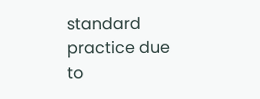standard practice due to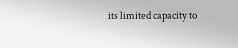its limited capacity to